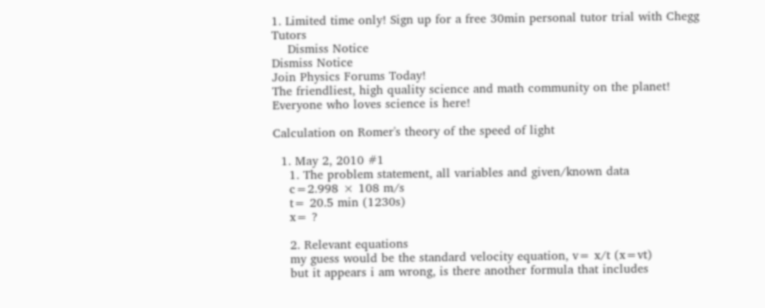1. Limited time only! Sign up for a free 30min personal tutor trial with Chegg Tutors
    Dismiss Notice
Dismiss Notice
Join Physics Forums Today!
The friendliest, high quality science and math community on the planet! Everyone who loves science is here!

Calculation on Romer's theory of the speed of light

  1. May 2, 2010 #1
    1. The problem statement, all variables and given/known data
    c=2.998 × 108 m/s
    t= 20.5 min (1230s)
    x= ?

    2. Relevant equations
    my guess would be the standard velocity equation, v= x/t (x=vt)
    but it appears i am wrong, is there another formula that includes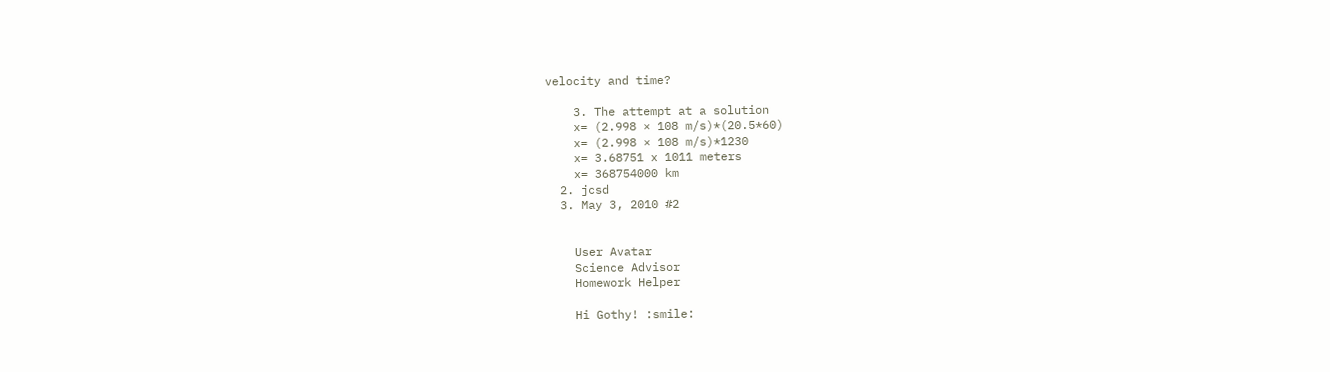velocity and time?

    3. The attempt at a solution
    x= (2.998 × 108 m/s)*(20.5*60)
    x= (2.998 × 108 m/s)*1230
    x= 3.68751 x 1011 meters
    x= 368754000 km
  2. jcsd
  3. May 3, 2010 #2


    User Avatar
    Science Advisor
    Homework Helper

    Hi Gothy! :smile: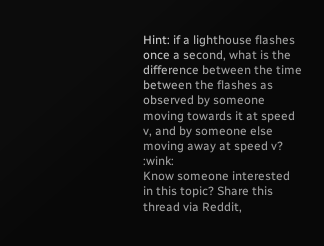Hint: if a lighthouse flashes once a second, what is the difference between the time between the flashes as observed by someone moving towards it at speed v, and by someone else moving away at speed v? :wink:
Know someone interested in this topic? Share this thread via Reddit,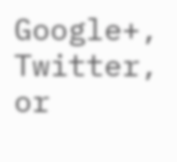Google+, Twitter, or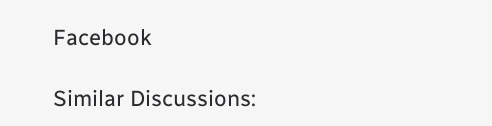Facebook

Similar Discussions: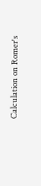Calculation on Romer's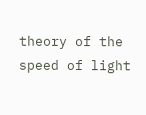theory of the speed of light